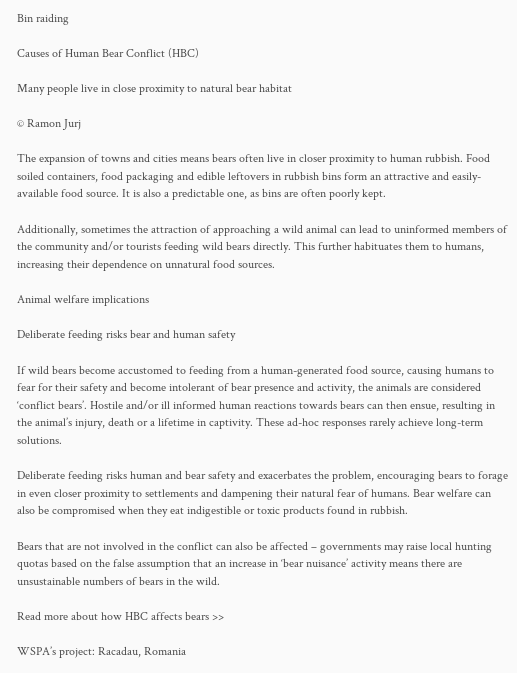Bin raiding

Causes of Human Bear Conflict (HBC)

Many people live in close proximity to natural bear habitat

© Ramon Jurj

The expansion of towns and cities means bears often live in closer proximity to human rubbish. Food soiled containers, food packaging and edible leftovers in rubbish bins form an attractive and easily-available food source. It is also a predictable one, as bins are often poorly kept.

Additionally, sometimes the attraction of approaching a wild animal can lead to uninformed members of the community and/or tourists feeding wild bears directly. This further habituates them to humans, increasing their dependence on unnatural food sources.

Animal welfare implications

Deliberate feeding risks bear and human safety

If wild bears become accustomed to feeding from a human-generated food source, causing humans to fear for their safety and become intolerant of bear presence and activity, the animals are considered ‘conflict bears’. Hostile and/or ill informed human reactions towards bears can then ensue, resulting in the animal’s injury, death or a lifetime in captivity. These ad-hoc responses rarely achieve long-term solutions.

Deliberate feeding risks human and bear safety and exacerbates the problem, encouraging bears to forage in even closer proximity to settlements and dampening their natural fear of humans. Bear welfare can also be compromised when they eat indigestible or toxic products found in rubbish.

Bears that are not involved in the conflict can also be affected – governments may raise local hunting quotas based on the false assumption that an increase in ‘bear nuisance’ activity means there are unsustainable numbers of bears in the wild.

Read more about how HBC affects bears >>

WSPA’s project: Racadau, Romania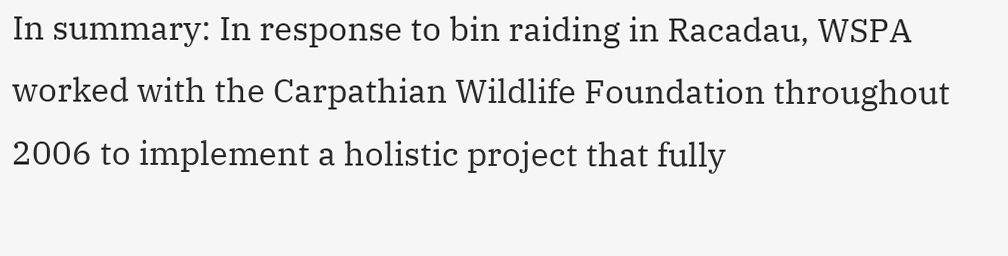In summary: In response to bin raiding in Racadau, WSPA worked with the Carpathian Wildlife Foundation throughout 2006 to implement a holistic project that fully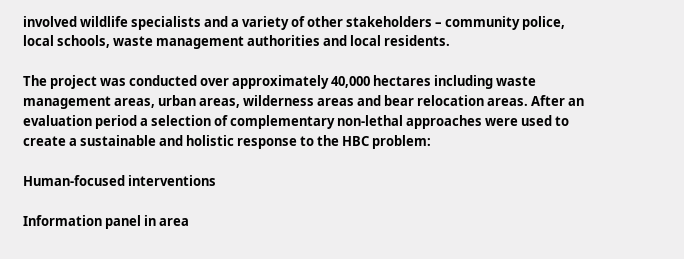involved wildlife specialists and a variety of other stakeholders – community police, local schools, waste management authorities and local residents.

The project was conducted over approximately 40,000 hectares including waste management areas, urban areas, wilderness areas and bear relocation areas. After an evaluation period a selection of complementary non-lethal approaches were used to create a sustainable and holistic response to the HBC problem:

Human-focused interventions

Information panel in area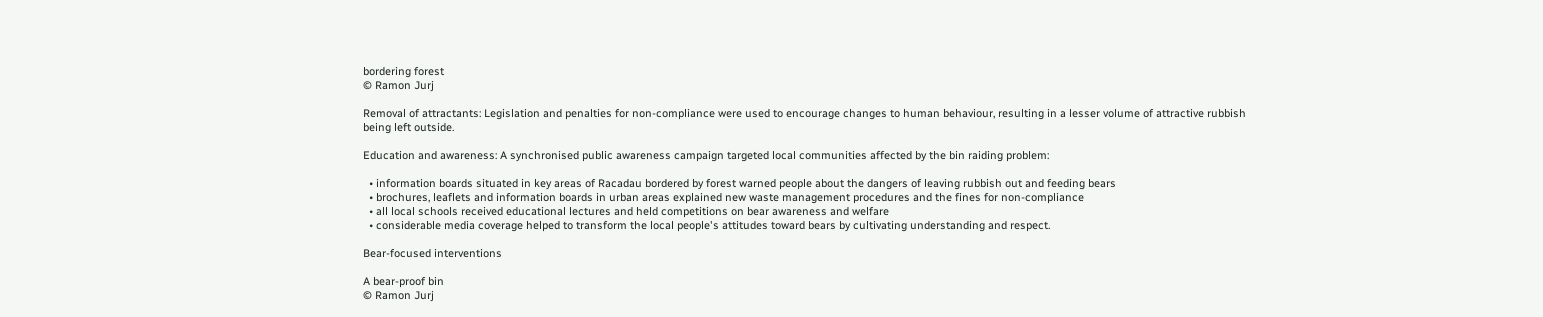bordering forest
© Ramon Jurj

Removal of attractants: Legislation and penalties for non-compliance were used to encourage changes to human behaviour, resulting in a lesser volume of attractive rubbish being left outside.

Education and awareness: A synchronised public awareness campaign targeted local communities affected by the bin raiding problem:

  • information boards situated in key areas of Racadau bordered by forest warned people about the dangers of leaving rubbish out and feeding bears
  • brochures, leaflets and information boards in urban areas explained new waste management procedures and the fines for non-compliance
  • all local schools received educational lectures and held competitions on bear awareness and welfare
  • considerable media coverage helped to transform the local people's attitudes toward bears by cultivating understanding and respect.

Bear-focused interventions

A bear-proof bin
© Ramon Jurj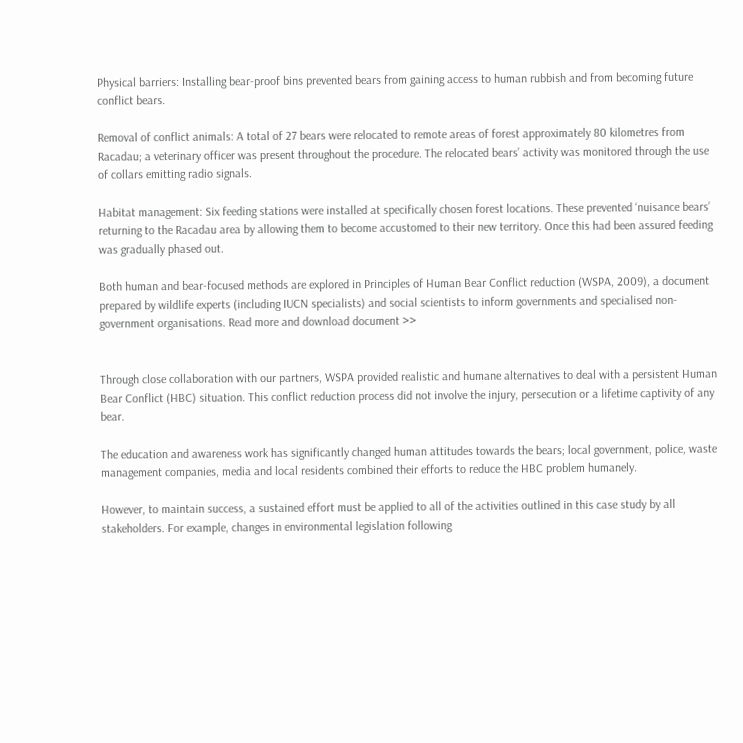Physical barriers: Installing bear-proof bins prevented bears from gaining access to human rubbish and from becoming future conflict bears.

Removal of conflict animals: A total of 27 bears were relocated to remote areas of forest approximately 80 kilometres from Racadau; a veterinary officer was present throughout the procedure. The relocated bears’ activity was monitored through the use of collars emitting radio signals.

Habitat management: Six feeding stations were installed at specifically chosen forest locations. These prevented ‘nuisance bears’ returning to the Racadau area by allowing them to become accustomed to their new territory. Once this had been assured feeding was gradually phased out.

Both human and bear-focused methods are explored in Principles of Human Bear Conflict reduction (WSPA, 2009), a document prepared by wildlife experts (including IUCN specialists) and social scientists to inform governments and specialised non-government organisations. Read more and download document >>


Through close collaboration with our partners, WSPA provided realistic and humane alternatives to deal with a persistent Human Bear Conflict (HBC) situation. This conflict reduction process did not involve the injury, persecution or a lifetime captivity of any bear.

The education and awareness work has significantly changed human attitudes towards the bears; local government, police, waste management companies, media and local residents combined their efforts to reduce the HBC problem humanely.

However, to maintain success, a sustained effort must be applied to all of the activities outlined in this case study by all stakeholders. For example, changes in environmental legislation following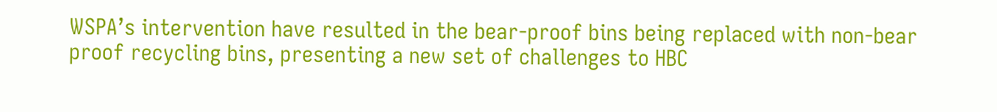WSPA’s intervention have resulted in the bear-proof bins being replaced with non-bear proof recycling bins, presenting a new set of challenges to HBC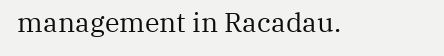management in Racadau.